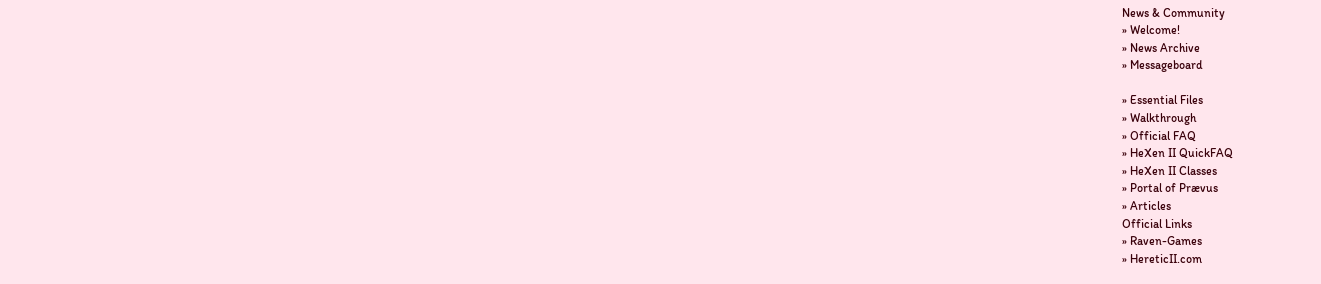News & Community
» Welcome!
» News Archive
» Messageboard

» Essential Files
» Walkthrough
» Official FAQ
» HeXen II QuickFAQ
» HeXen II Classes
» Portal of Prævus
» Articles
Official Links
» Raven-Games
» HereticII.com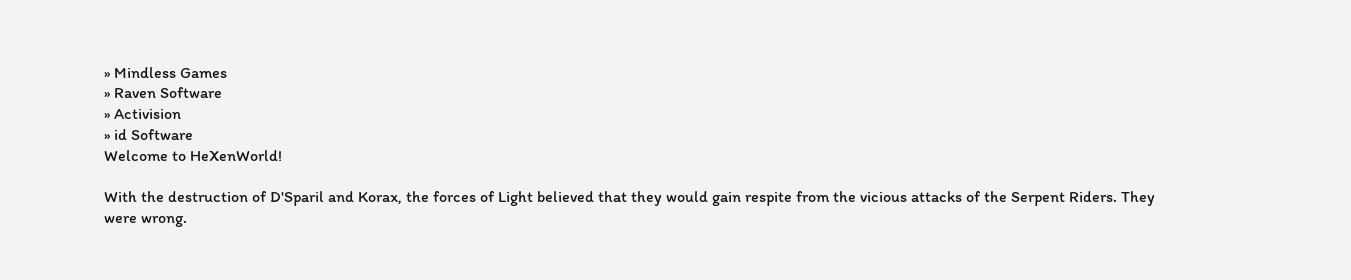» Mindless Games
» Raven Software
» Activision
» id Software
Welcome to HeXenWorld!

With the destruction of D'Sparil and Korax, the forces of Light believed that they would gain respite from the vicious attacks of the Serpent Riders. They were wrong.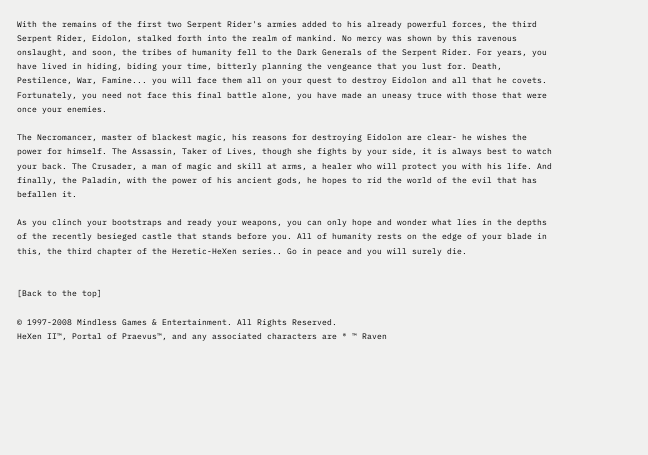With the remains of the first two Serpent Rider's armies added to his already powerful forces, the third Serpent Rider, Eidolon, stalked forth into the realm of mankind. No mercy was shown by this ravenous onslaught, and soon, the tribes of humanity fell to the Dark Generals of the Serpent Rider. For years, you have lived in hiding, biding your time, bitterly planning the vengeance that you lust for. Death, Pestilence, War, Famine... you will face them all on your quest to destroy Eidolon and all that he covets. Fortunately, you need not face this final battle alone, you have made an uneasy truce with those that were once your enemies.

The Necromancer, master of blackest magic, his reasons for destroying Eidolon are clear- he wishes the power for himself. The Assassin, Taker of Lives, though she fights by your side, it is always best to watch your back. The Crusader, a man of magic and skill at arms, a healer who will protect you with his life. And finally, the Paladin, with the power of his ancient gods, he hopes to rid the world of the evil that has befallen it.

As you clinch your bootstraps and ready your weapons, you can only hope and wonder what lies in the depths of the recently besieged castle that stands before you. All of humanity rests on the edge of your blade in this, the third chapter of the Heretic-HeXen series.. Go in peace and you will surely die.


[Back to the top]

© 1997-2008 Mindless Games & Entertainment. All Rights Reserved.
HeXen II™, Portal of Praevus™, and any associated characters are ® ™ Raven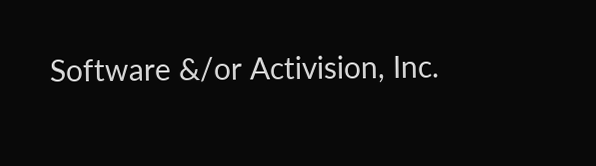Software &/or Activision, Inc.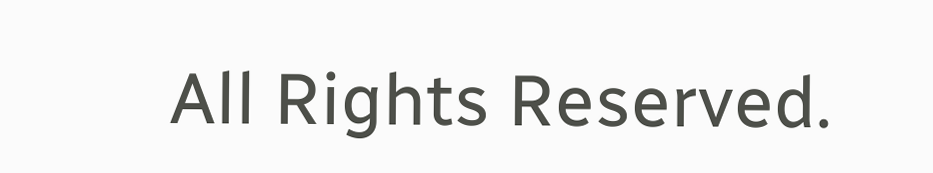All Rights Reserved.